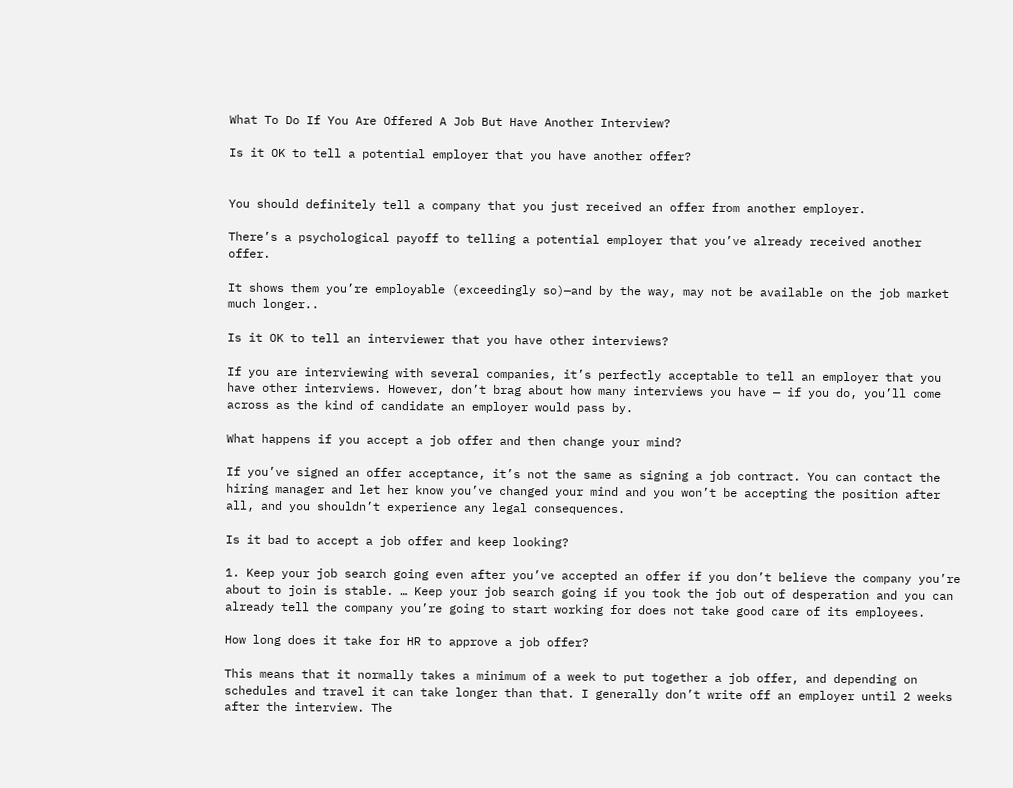What To Do If You Are Offered A Job But Have Another Interview?

Is it OK to tell a potential employer that you have another offer?


You should definitely tell a company that you just received an offer from another employer.

There’s a psychological payoff to telling a potential employer that you’ve already received another offer.

It shows them you’re employable (exceedingly so)—and by the way, may not be available on the job market much longer..

Is it OK to tell an interviewer that you have other interviews?

If you are interviewing with several companies, it’s perfectly acceptable to tell an employer that you have other interviews. However, don’t brag about how many interviews you have — if you do, you’ll come across as the kind of candidate an employer would pass by.

What happens if you accept a job offer and then change your mind?

If you’ve signed an offer acceptance, it’s not the same as signing a job contract. You can contact the hiring manager and let her know you’ve changed your mind and you won’t be accepting the position after all, and you shouldn’t experience any legal consequences.

Is it bad to accept a job offer and keep looking?

1. Keep your job search going even after you’ve accepted an offer if you don’t believe the company you’re about to join is stable. … Keep your job search going if you took the job out of desperation and you can already tell the company you’re going to start working for does not take good care of its employees.

How long does it take for HR to approve a job offer?

This means that it normally takes a minimum of a week to put together a job offer, and depending on schedules and travel it can take longer than that. I generally don’t write off an employer until 2 weeks after the interview. The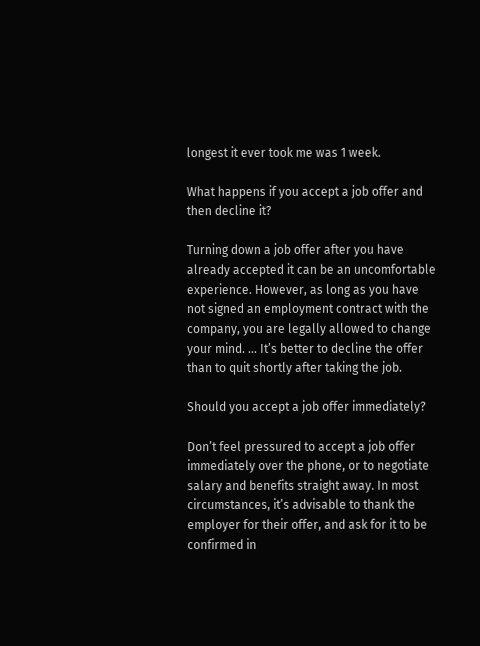longest it ever took me was 1 week.

What happens if you accept a job offer and then decline it?

Turning down a job offer after you have already accepted it can be an uncomfortable experience. However, as long as you have not signed an employment contract with the company, you are legally allowed to change your mind. … It’s better to decline the offer than to quit shortly after taking the job.

Should you accept a job offer immediately?

Don’t feel pressured to accept a job offer immediately over the phone, or to negotiate salary and benefits straight away. In most circumstances, it’s advisable to thank the employer for their offer, and ask for it to be confirmed in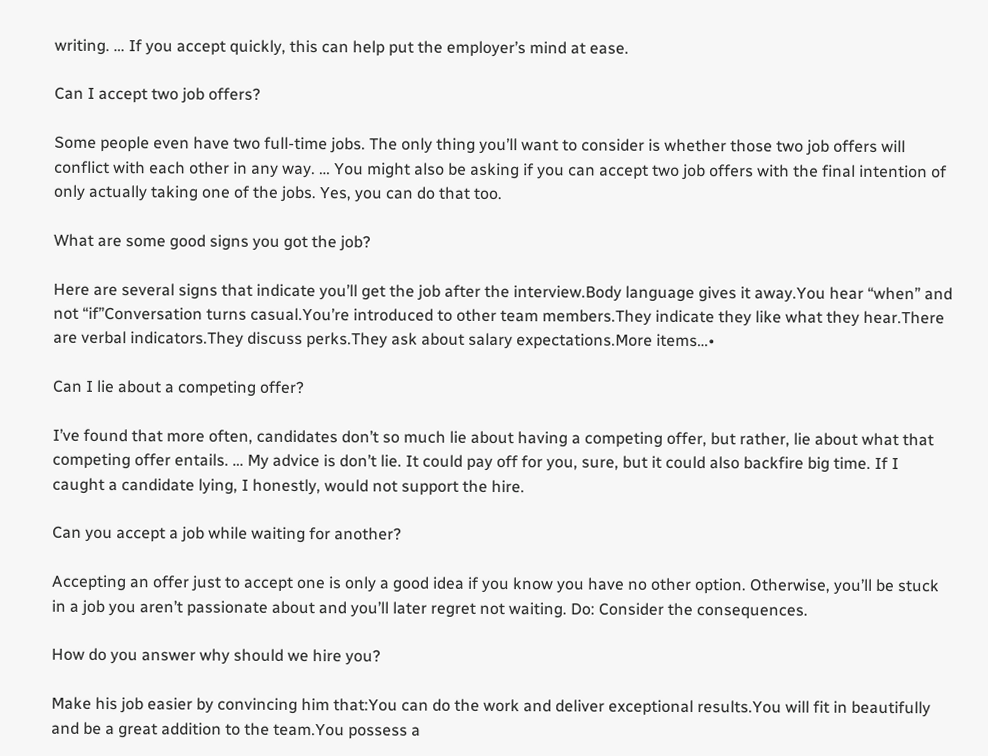writing. … If you accept quickly, this can help put the employer’s mind at ease.

Can I accept two job offers?

Some people even have two full-time jobs. The only thing you’ll want to consider is whether those two job offers will conflict with each other in any way. … You might also be asking if you can accept two job offers with the final intention of only actually taking one of the jobs. Yes, you can do that too.

What are some good signs you got the job?

Here are several signs that indicate you’ll get the job after the interview.Body language gives it away.You hear “when” and not “if”Conversation turns casual.You’re introduced to other team members.They indicate they like what they hear.There are verbal indicators.They discuss perks.They ask about salary expectations.More items…•

Can I lie about a competing offer?

I’ve found that more often, candidates don’t so much lie about having a competing offer, but rather, lie about what that competing offer entails. … My advice is don’t lie. It could pay off for you, sure, but it could also backfire big time. If I caught a candidate lying, I honestly, would not support the hire.

Can you accept a job while waiting for another?

Accepting an offer just to accept one is only a good idea if you know you have no other option. Otherwise, you’ll be stuck in a job you aren’t passionate about and you’ll later regret not waiting. Do: Consider the consequences.

How do you answer why should we hire you?

Make his job easier by convincing him that:You can do the work and deliver exceptional results.You will fit in beautifully and be a great addition to the team.You possess a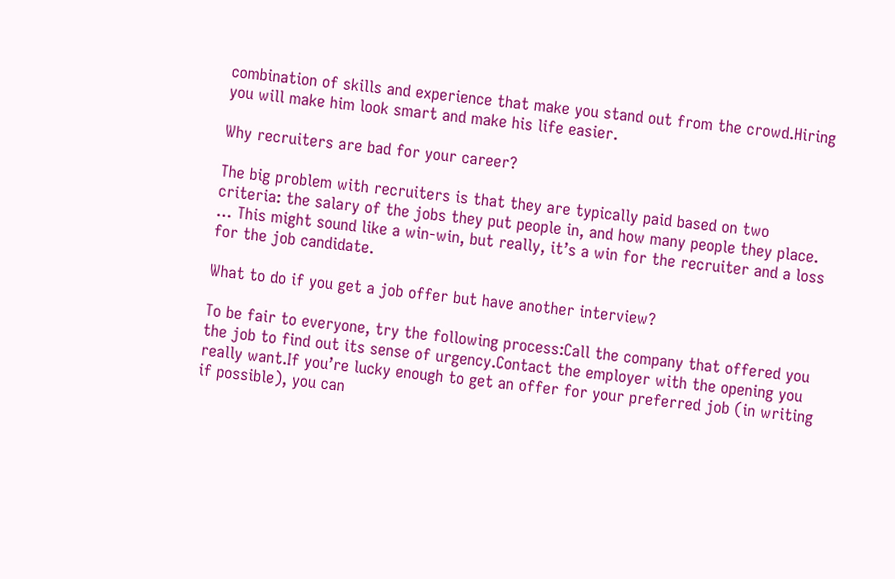combination of skills and experience that make you stand out from the crowd.Hiring you will make him look smart and make his life easier.

Why recruiters are bad for your career?

The big problem with recruiters is that they are typically paid based on two criteria: the salary of the jobs they put people in, and how many people they place. … This might sound like a win-win, but really, it’s a win for the recruiter and a loss for the job candidate.

What to do if you get a job offer but have another interview?

To be fair to everyone, try the following process:Call the company that offered you the job to find out its sense of urgency.Contact the employer with the opening you really want.If you’re lucky enough to get an offer for your preferred job (in writing if possible), you can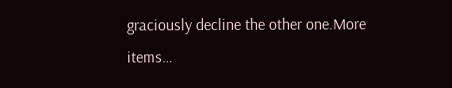graciously decline the other one.More items…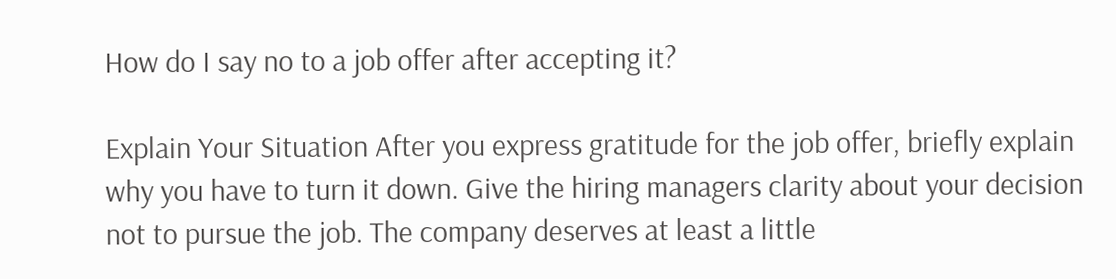How do I say no to a job offer after accepting it?

Explain Your Situation After you express gratitude for the job offer, briefly explain why you have to turn it down. Give the hiring managers clarity about your decision not to pursue the job. The company deserves at least a little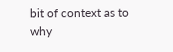bit of context as to why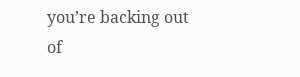you’re backing out of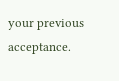your previous acceptance.